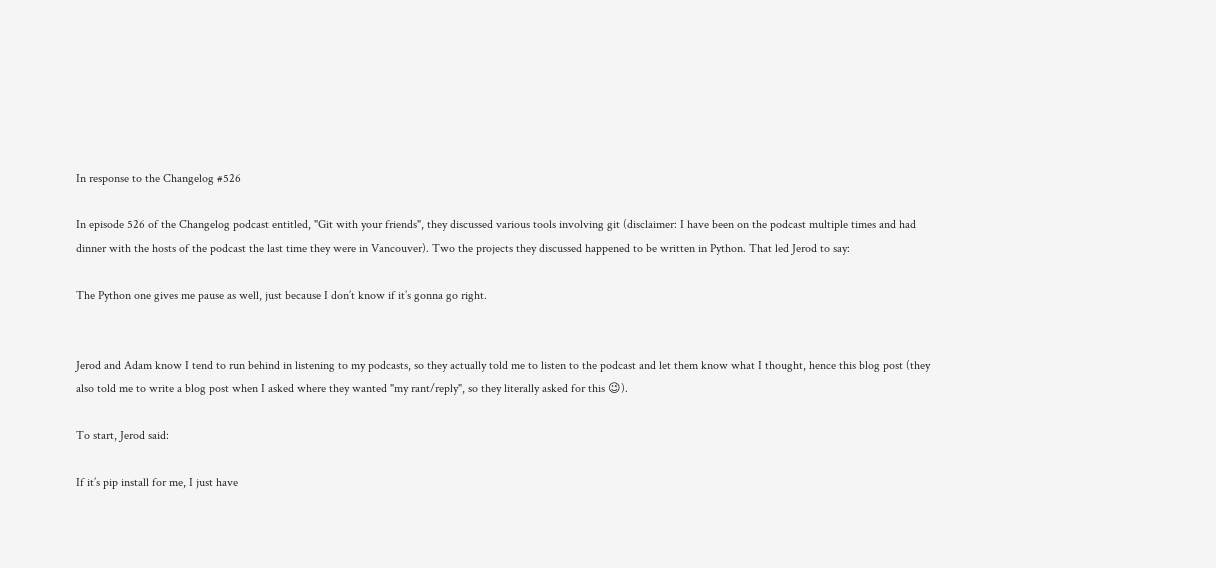In response to the Changelog #526

In episode 526 of the Changelog podcast entitled, "Git with your friends", they discussed various tools involving git (disclaimer: I have been on the podcast multiple times and had dinner with the hosts of the podcast the last time they were in Vancouver). Two the projects they discussed happened to be written in Python. That led Jerod to say:

The Python one gives me pause as well, just because I don’t know if it’s gonna go right.


Jerod and Adam know I tend to run behind in listening to my podcasts, so they actually told me to listen to the podcast and let them know what I thought, hence this blog post (they also told me to write a blog post when I asked where they wanted "my rant/reply", so they literally asked for this 😉).

To start, Jerod said:

If it’s pip install for me, I just have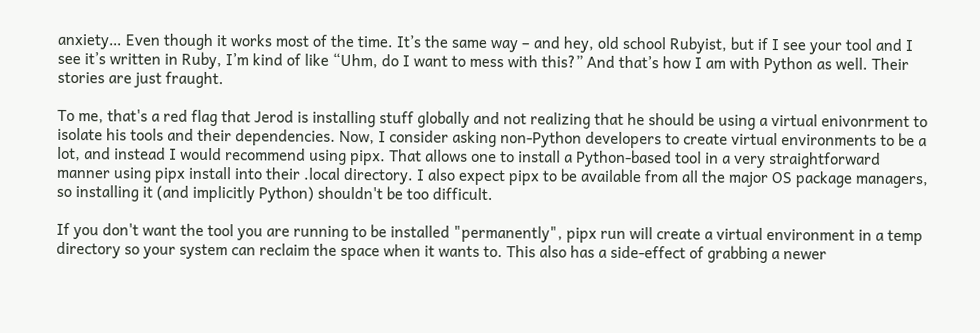anxiety… Even though it works most of the time. It’s the same way – and hey, old school Rubyist, but if I see your tool and I see it’s written in Ruby, I’m kind of like “Uhm, do I want to mess with this?” And that’s how I am with Python as well. Their stories are just fraught.

To me, that's a red flag that Jerod is installing stuff globally and not realizing that he should be using a virtual enivonrment to isolate his tools and their dependencies. Now, I consider asking non-Python developers to create virtual environments to be a lot, and instead I would recommend using pipx. That allows one to install a Python-based tool in a very straightforward manner using pipx install into their .local directory. I also expect pipx to be available from all the major OS package managers, so installing it (and implicitly Python) shouldn't be too difficult.

If you don't want the tool you are running to be installed "permanently", pipx run will create a virtual environment in a temp directory so your system can reclaim the space when it wants to. This also has a side-effect of grabbing a newer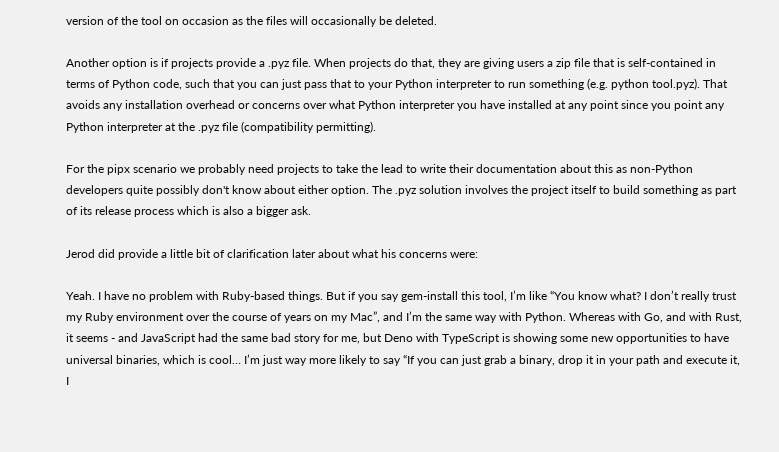version of the tool on occasion as the files will occasionally be deleted.

Another option is if projects provide a .pyz file. When projects do that, they are giving users a zip file that is self-contained in terms of Python code, such that you can just pass that to your Python interpreter to run something (e.g. python tool.pyz). That avoids any installation overhead or concerns over what Python interpreter you have installed at any point since you point any Python interpreter at the .pyz file (compatibility permitting).

For the pipx scenario we probably need projects to take the lead to write their documentation about this as non-Python developers quite possibly don't know about either option. The .pyz solution involves the project itself to build something as part of its release process which is also a bigger ask.

Jerod did provide a little bit of clarification later about what his concerns were:

Yeah. I have no problem with Ruby-based things. But if you say gem-install this tool, I’m like “You know what? I don’t really trust my Ruby environment over the course of years on my Mac”, and I’m the same way with Python. Whereas with Go, and with Rust, it seems - and JavaScript had the same bad story for me, but Deno with TypeScript is showing some new opportunities to have universal binaries, which is cool… I’m just way more likely to say “If you can just grab a binary, drop it in your path and execute it, I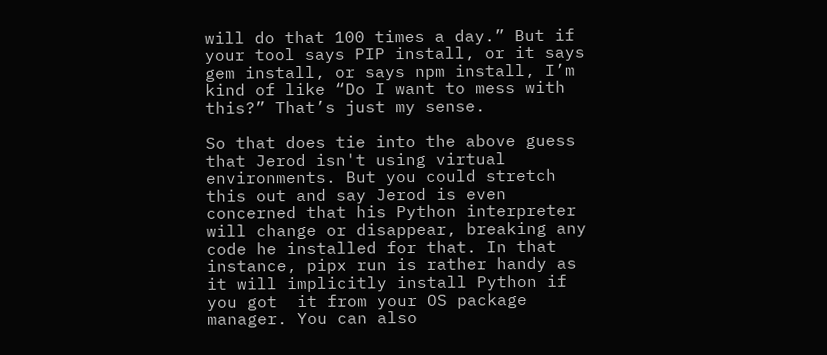will do that 100 times a day.” But if your tool says PIP install, or it says gem install, or says npm install, I’m kind of like “Do I want to mess with this?” That’s just my sense.

So that does tie into the above guess that Jerod isn't using virtual environments. But you could stretch this out and say Jerod is even concerned that his Python interpreter will change or disappear, breaking any code he installed for that. In that instance, pipx run is rather handy as it will implicitly install Python if you got  it from your OS package manager. You can also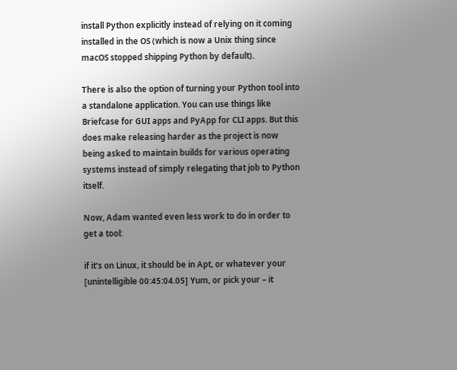install Python explicitly instead of relying on it coming installed in the OS (which is now a Unix thing since macOS stopped shipping Python by default).

There is also the option of turning your Python tool into a standalone application. You can use things like Briefcase for GUI apps and PyApp for CLI apps. But this does make releasing harder as the project is now being asked to maintain builds for various operating systems instead of simply relegating that job to Python itself.

Now, Adam wanted even less work to do in order to get a tool:

if it’s on Linux, it should be in Apt, or whatever your [unintelligible 00:45:04.05] Yum, or pick your – it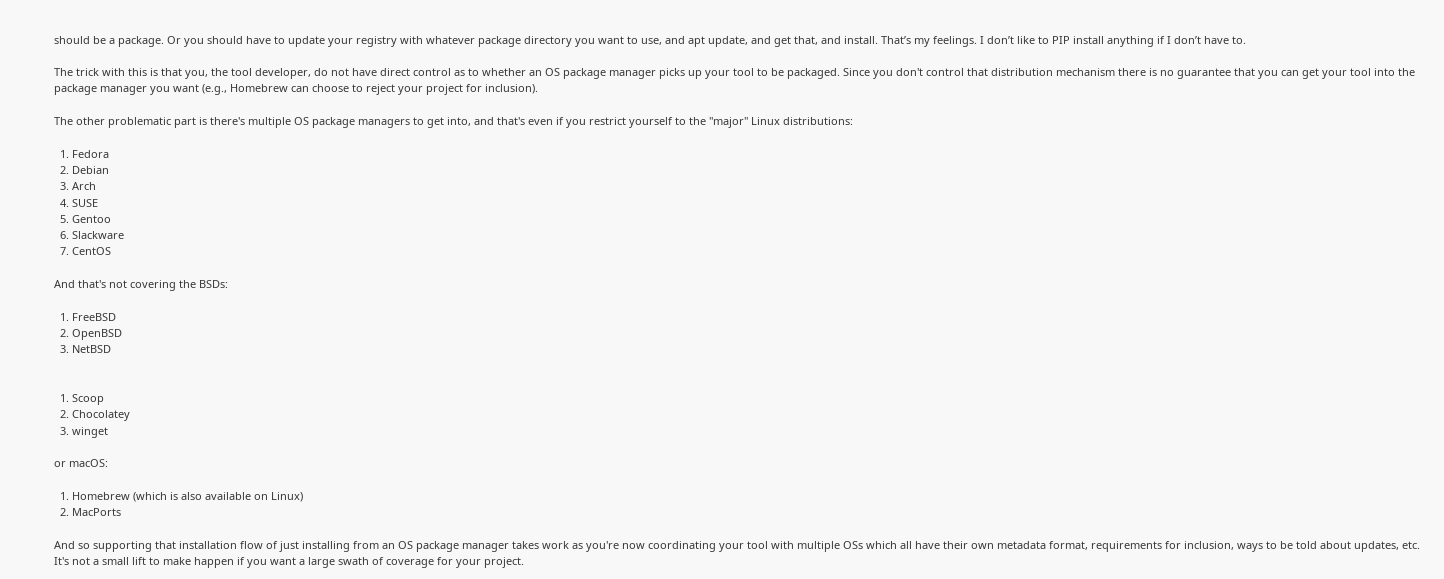should be a package. Or you should have to update your registry with whatever package directory you want to use, and apt update, and get that, and install. That’s my feelings. I don’t like to PIP install anything if I don’t have to.

The trick with this is that you, the tool developer, do not have direct control as to whether an OS package manager picks up your tool to be packaged. Since you don't control that distribution mechanism there is no guarantee that you can get your tool into the package manager you want (e.g., Homebrew can choose to reject your project for inclusion).

The other problematic part is there's multiple OS package managers to get into, and that's even if you restrict yourself to the "major" Linux distributions:

  1. Fedora
  2. Debian
  3. Arch
  4. SUSE
  5. Gentoo
  6. Slackware
  7. CentOS

And that's not covering the BSDs:

  1. FreeBSD
  2. OpenBSD
  3. NetBSD


  1. Scoop
  2. Chocolatey
  3. winget

or macOS:

  1. Homebrew (which is also available on Linux)
  2. MacPorts

And so supporting that installation flow of just installing from an OS package manager takes work as you're now coordinating your tool with multiple OSs which all have their own metadata format, requirements for inclusion, ways to be told about updates, etc. It's not a small lift to make happen if you want a large swath of coverage for your project.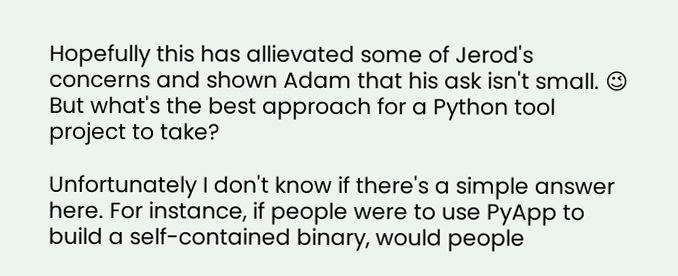Hopefully this has allievated some of Jerod's concerns and shown Adam that his ask isn't small. 😉 But what's the best approach for a Python tool project to take?

Unfortunately I don't know if there's a simple answer here. For instance, if people were to use PyApp to build a self-contained binary, would people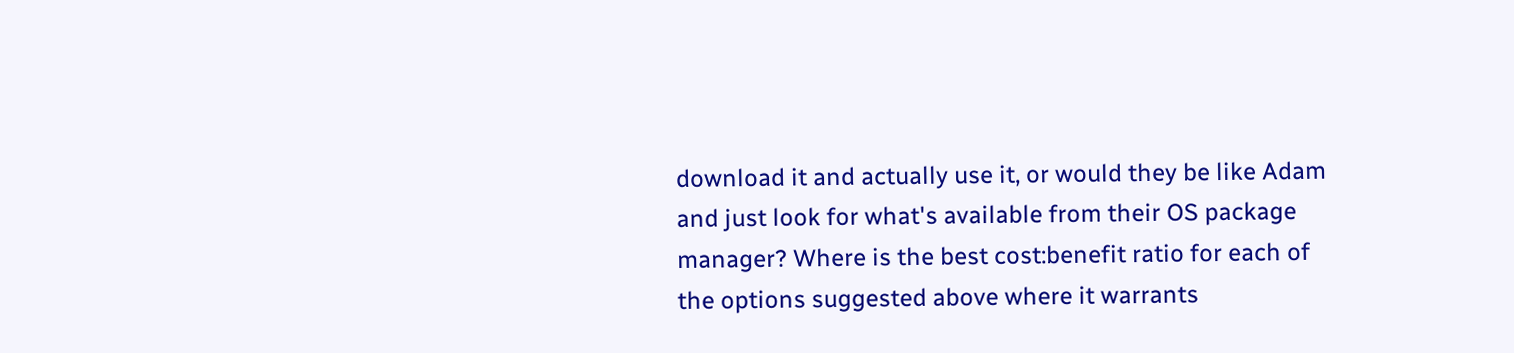download it and actually use it, or would they be like Adam and just look for what's available from their OS package manager? Where is the best cost:benefit ratio for each of the options suggested above where it warrants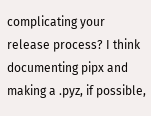complicating your release process? I think documenting pipx and making a .pyz, if possible,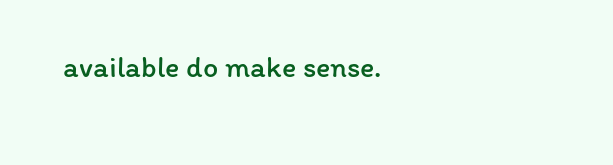available do make sense.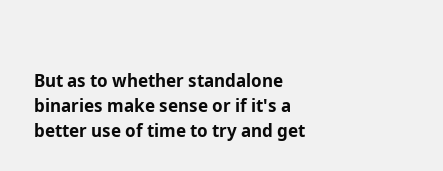But as to whether standalone binaries make sense or if it's a better use of time to try and get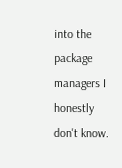into the package managers I honestly don't know.